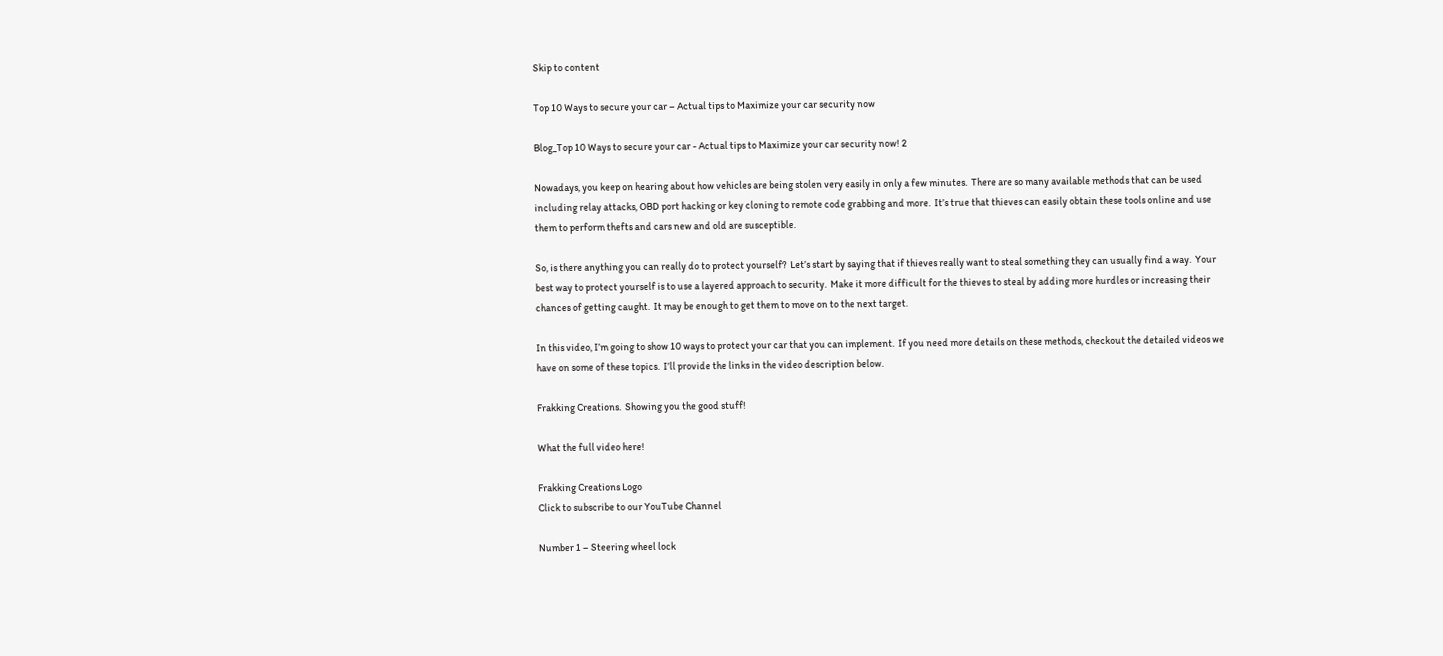Skip to content

Top 10 Ways to secure your car – Actual tips to Maximize your car security now

Blog_Top 10 Ways to secure your car - Actual tips to Maximize your car security now! 2

Nowadays, you keep on hearing about how vehicles are being stolen very easily in only a few minutes.  There are so many available methods that can be used including relay attacks, OBD port hacking or key cloning to remote code grabbing and more.  It’s true that thieves can easily obtain these tools online and use them to perform thefts and cars new and old are susceptible.

So, is there anything you can really do to protect yourself?  Let’s start by saying that if thieves really want to steal something they can usually find a way.  Your best way to protect yourself is to use a layered approach to security.  Make it more difficult for the thieves to steal by adding more hurdles or increasing their chances of getting caught.  It may be enough to get them to move on to the next target.

In this video, I’m going to show 10 ways to protect your car that you can implement.  If you need more details on these methods, checkout the detailed videos we have on some of these topics.  I’ll provide the links in the video description below.

Frakking Creations.  Showing you the good stuff!

What the full video here!

Frakking Creations Logo
Click to subscribe to our YouTube Channel

Number 1 – Steering wheel lock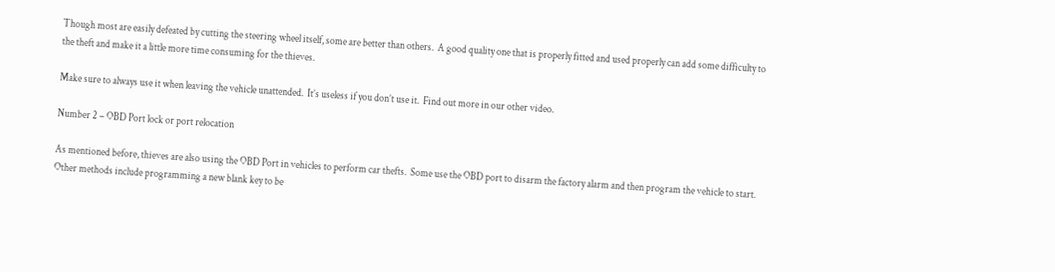Though most are easily defeated by cutting the steering wheel itself, some are better than others.  A good quality one that is properly fitted and used properly can add some difficulty to the theft and make it a little more time consuming for the thieves.

Make sure to always use it when leaving the vehicle unattended.  It’s useless if you don’t use it.  Find out more in our other video.

Number 2 – OBD Port lock or port relocation

As mentioned before, thieves are also using the OBD Port in vehicles to perform car thefts.  Some use the OBD port to disarm the factory alarm and then program the vehicle to start.  Other methods include programming a new blank key to be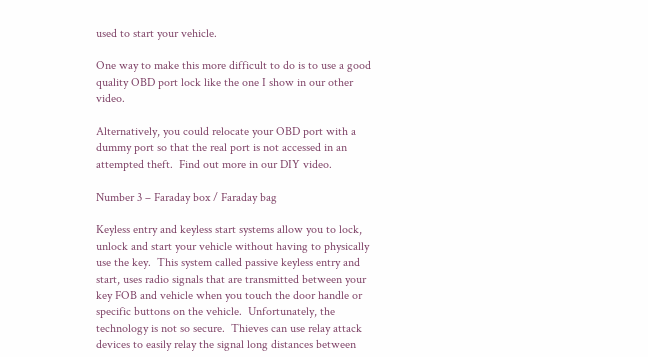used to start your vehicle.

One way to make this more difficult to do is to use a good quality OBD port lock like the one I show in our other video.

Alternatively, you could relocate your OBD port with a dummy port so that the real port is not accessed in an attempted theft.  Find out more in our DIY video.

Number 3 – Faraday box / Faraday bag

Keyless entry and keyless start systems allow you to lock, unlock and start your vehicle without having to physically use the key.  This system called passive keyless entry and start, uses radio signals that are transmitted between your key FOB and vehicle when you touch the door handle or specific buttons on the vehicle.  Unfortunately, the technology is not so secure.  Thieves can use relay attack devices to easily relay the signal long distances between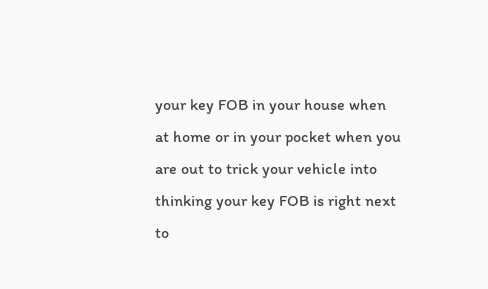your key FOB in your house when at home or in your pocket when you are out to trick your vehicle into thinking your key FOB is right next to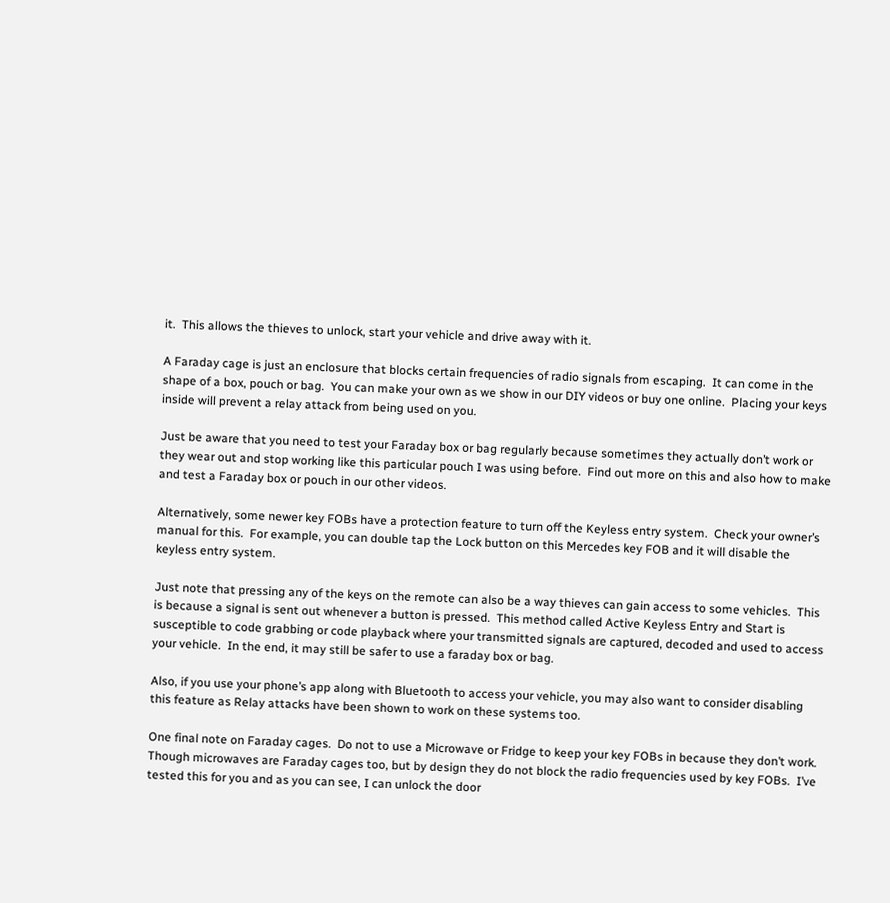it.  This allows the thieves to unlock, start your vehicle and drive away with it.

A Faraday cage is just an enclosure that blocks certain frequencies of radio signals from escaping.  It can come in the shape of a box, pouch or bag.  You can make your own as we show in our DIY videos or buy one online.  Placing your keys inside will prevent a relay attack from being used on you.

Just be aware that you need to test your Faraday box or bag regularly because sometimes they actually don’t work or they wear out and stop working like this particular pouch I was using before.  Find out more on this and also how to make and test a Faraday box or pouch in our other videos.

Alternatively, some newer key FOBs have a protection feature to turn off the Keyless entry system.  Check your owner’s manual for this.  For example, you can double tap the Lock button on this Mercedes key FOB and it will disable the keyless entry system.

Just note that pressing any of the keys on the remote can also be a way thieves can gain access to some vehicles.  This is because a signal is sent out whenever a button is pressed.  This method called Active Keyless Entry and Start is susceptible to code grabbing or code playback where your transmitted signals are captured, decoded and used to access your vehicle.  In the end, it may still be safer to use a faraday box or bag.

Also, if you use your phone’s app along with Bluetooth to access your vehicle, you may also want to consider disabling this feature as Relay attacks have been shown to work on these systems too.

One final note on Faraday cages.  Do not to use a Microwave or Fridge to keep your key FOBs in because they don’t work.  Though microwaves are Faraday cages too, but by design they do not block the radio frequencies used by key FOBs.  I’ve tested this for you and as you can see, I can unlock the door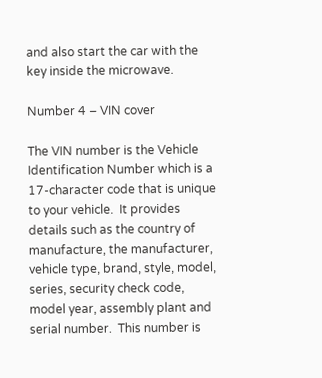and also start the car with the key inside the microwave.

Number 4 – VIN cover

The VIN number is the Vehicle Identification Number which is a 17-character code that is unique to your vehicle.  It provides details such as the country of manufacture, the manufacturer, vehicle type, brand, style, model, series, security check code, model year, assembly plant and serial number.  This number is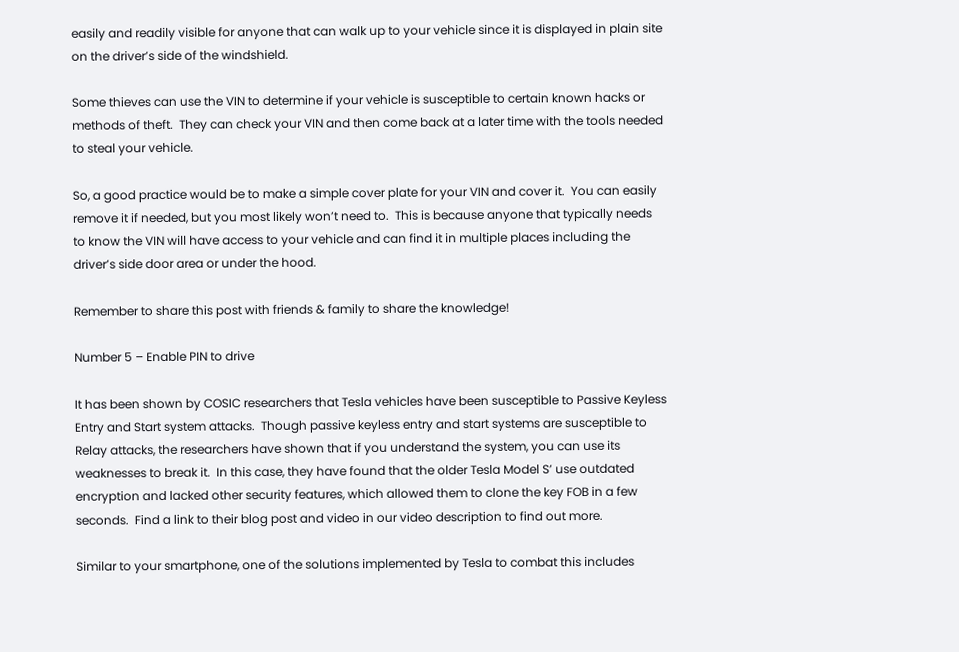easily and readily visible for anyone that can walk up to your vehicle since it is displayed in plain site on the driver’s side of the windshield.

Some thieves can use the VIN to determine if your vehicle is susceptible to certain known hacks or methods of theft.  They can check your VIN and then come back at a later time with the tools needed to steal your vehicle.

So, a good practice would be to make a simple cover plate for your VIN and cover it.  You can easily remove it if needed, but you most likely won’t need to.  This is because anyone that typically needs to know the VIN will have access to your vehicle and can find it in multiple places including the driver’s side door area or under the hood.

Remember to share this post with friends & family to share the knowledge!

Number 5 – Enable PIN to drive

It has been shown by COSIC researchers that Tesla vehicles have been susceptible to Passive Keyless Entry and Start system attacks.  Though passive keyless entry and start systems are susceptible to Relay attacks, the researchers have shown that if you understand the system, you can use its weaknesses to break it.  In this case, they have found that the older Tesla Model S’ use outdated encryption and lacked other security features, which allowed them to clone the key FOB in a few seconds.  Find a link to their blog post and video in our video description to find out more.

Similar to your smartphone, one of the solutions implemented by Tesla to combat this includes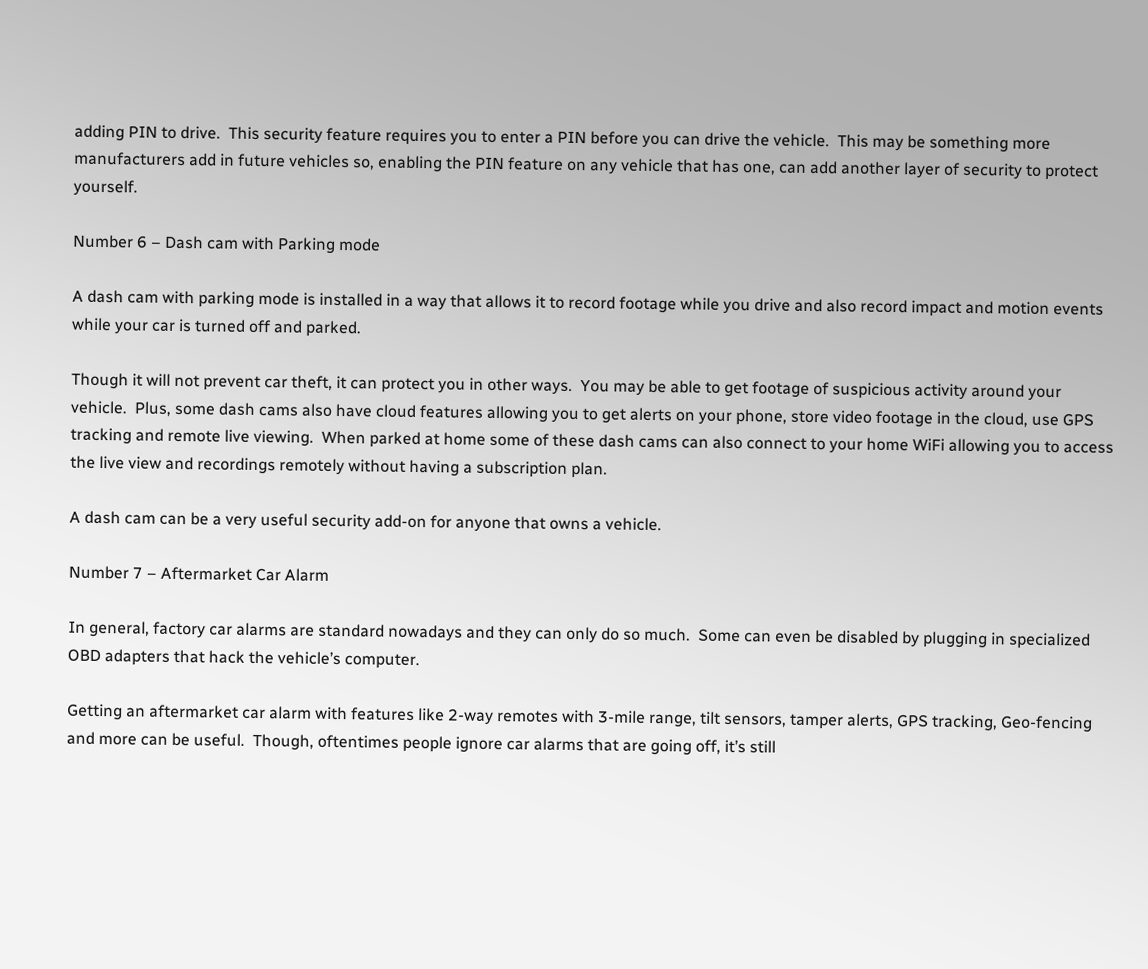adding PIN to drive.  This security feature requires you to enter a PIN before you can drive the vehicle.  This may be something more manufacturers add in future vehicles so, enabling the PIN feature on any vehicle that has one, can add another layer of security to protect yourself.

Number 6 – Dash cam with Parking mode

A dash cam with parking mode is installed in a way that allows it to record footage while you drive and also record impact and motion events while your car is turned off and parked.

Though it will not prevent car theft, it can protect you in other ways.  You may be able to get footage of suspicious activity around your vehicle.  Plus, some dash cams also have cloud features allowing you to get alerts on your phone, store video footage in the cloud, use GPS tracking and remote live viewing.  When parked at home some of these dash cams can also connect to your home WiFi allowing you to access the live view and recordings remotely without having a subscription plan.

A dash cam can be a very useful security add-on for anyone that owns a vehicle.

Number 7 – Aftermarket Car Alarm

In general, factory car alarms are standard nowadays and they can only do so much.  Some can even be disabled by plugging in specialized OBD adapters that hack the vehicle’s computer.

Getting an aftermarket car alarm with features like 2-way remotes with 3-mile range, tilt sensors, tamper alerts, GPS tracking, Geo-fencing and more can be useful.  Though, oftentimes people ignore car alarms that are going off, it’s still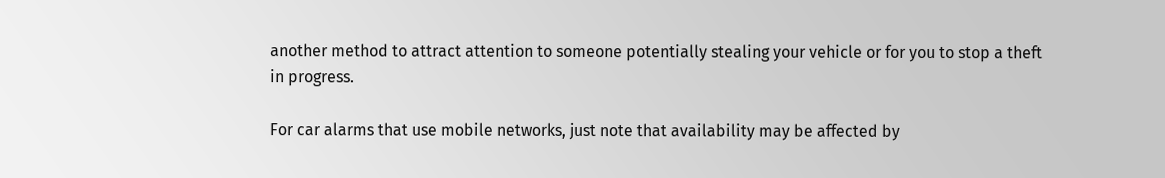another method to attract attention to someone potentially stealing your vehicle or for you to stop a theft in progress.

For car alarms that use mobile networks, just note that availability may be affected by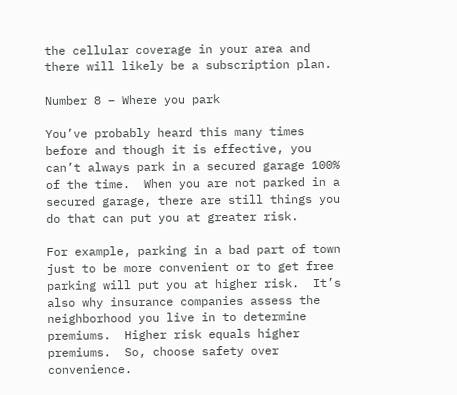the cellular coverage in your area and there will likely be a subscription plan.

Number 8 – Where you park

You’ve probably heard this many times before and though it is effective, you can’t always park in a secured garage 100% of the time.  When you are not parked in a secured garage, there are still things you do that can put you at greater risk.

For example, parking in a bad part of town just to be more convenient or to get free parking will put you at higher risk.  It’s also why insurance companies assess the neighborhood you live in to determine premiums.  Higher risk equals higher premiums.  So, choose safety over convenience.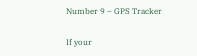Number 9 – GPS Tracker

If your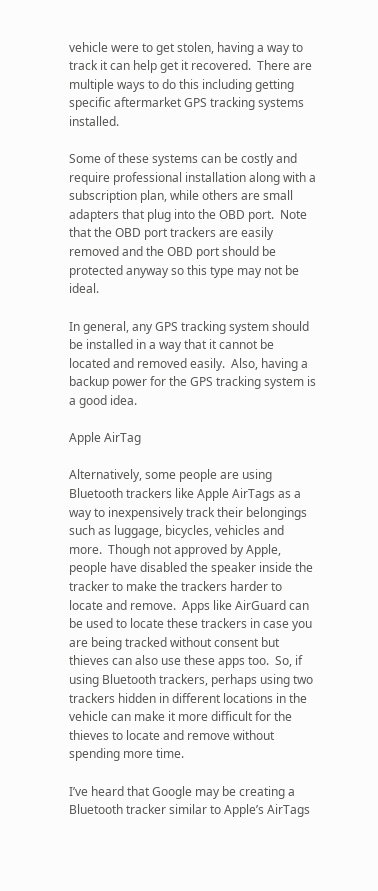vehicle were to get stolen, having a way to track it can help get it recovered.  There are multiple ways to do this including getting specific aftermarket GPS tracking systems installed.

Some of these systems can be costly and require professional installation along with a subscription plan, while others are small adapters that plug into the OBD port.  Note that the OBD port trackers are easily removed and the OBD port should be protected anyway so this type may not be ideal.

In general, any GPS tracking system should be installed in a way that it cannot be located and removed easily.  Also, having a backup power for the GPS tracking system is a good idea.

Apple AirTag

Alternatively, some people are using Bluetooth trackers like Apple AirTags as a way to inexpensively track their belongings such as luggage, bicycles, vehicles and more.  Though not approved by Apple, people have disabled the speaker inside the tracker to make the trackers harder to locate and remove.  Apps like AirGuard can be used to locate these trackers in case you are being tracked without consent but thieves can also use these apps too.  So, if using Bluetooth trackers, perhaps using two trackers hidden in different locations in the vehicle can make it more difficult for the thieves to locate and remove without spending more time.

I’ve heard that Google may be creating a Bluetooth tracker similar to Apple’s AirTags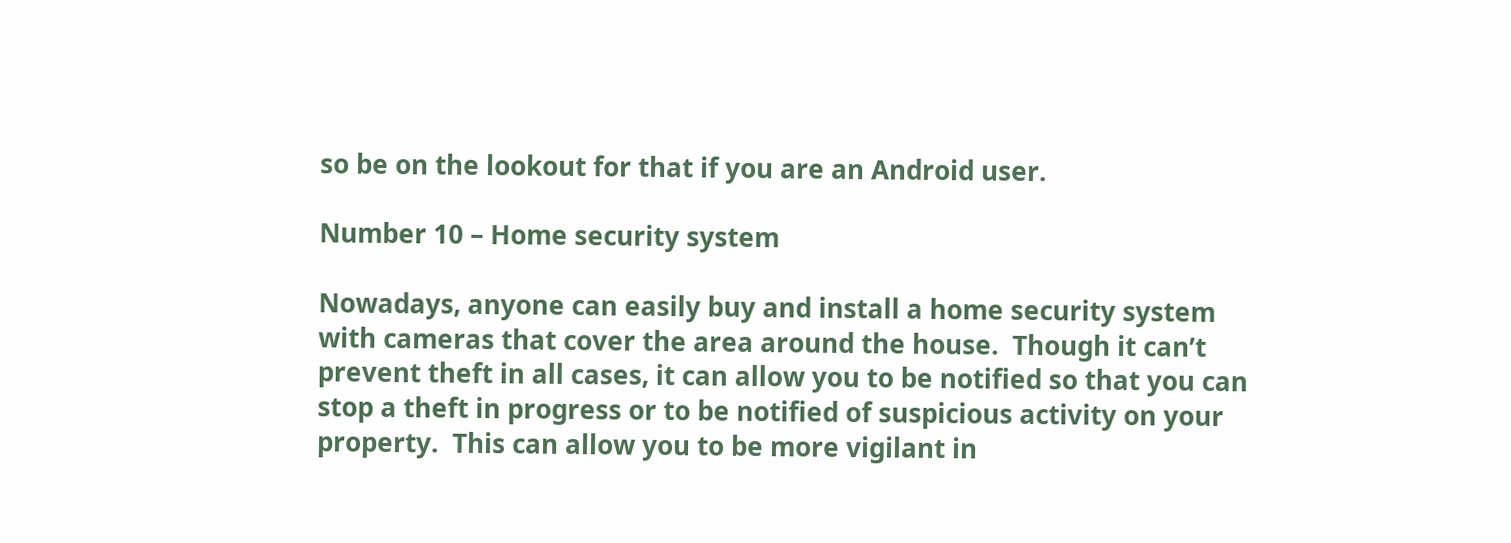so be on the lookout for that if you are an Android user.

Number 10 – Home security system

Nowadays, anyone can easily buy and install a home security system with cameras that cover the area around the house.  Though it can’t prevent theft in all cases, it can allow you to be notified so that you can stop a theft in progress or to be notified of suspicious activity on your property.  This can allow you to be more vigilant in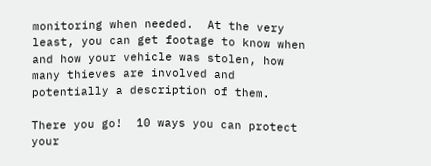monitoring when needed.  At the very least, you can get footage to know when and how your vehicle was stolen, how many thieves are involved and potentially a description of them.

There you go!  10 ways you can protect your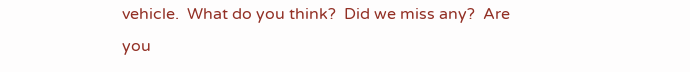vehicle.  What do you think?  Did we miss any?  Are you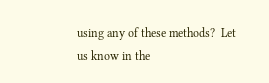using any of these methods?  Let us know in the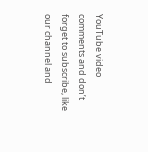YouTube video comments and don’t forget to subscribe, like our channel and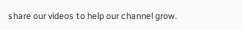share our videos to help our channel grow.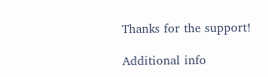Thanks for the support!

Additional info